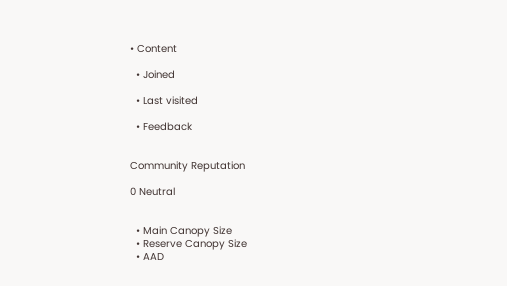• Content

  • Joined

  • Last visited

  • Feedback


Community Reputation

0 Neutral


  • Main Canopy Size
  • Reserve Canopy Size
  • AAD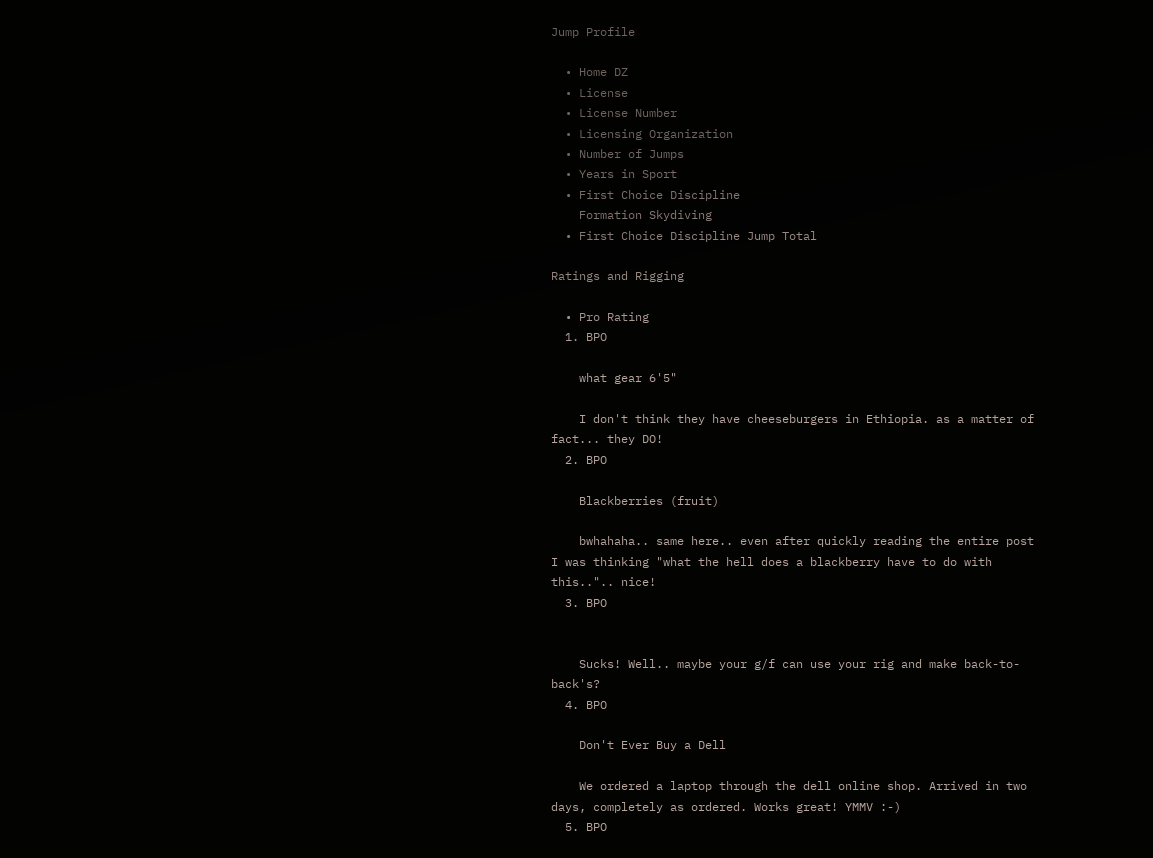Jump Profile

  • Home DZ
  • License
  • License Number
  • Licensing Organization
  • Number of Jumps
  • Years in Sport
  • First Choice Discipline
    Formation Skydiving
  • First Choice Discipline Jump Total

Ratings and Rigging

  • Pro Rating
  1. BPO

    what gear 6'5"

    I don't think they have cheeseburgers in Ethiopia. as a matter of fact... they DO!
  2. BPO

    Blackberries (fruit)

    bwhahaha.. same here.. even after quickly reading the entire post I was thinking "what the hell does a blackberry have to do with this..".. nice!
  3. BPO


    Sucks! Well.. maybe your g/f can use your rig and make back-to-back's?
  4. BPO

    Don't Ever Buy a Dell

    We ordered a laptop through the dell online shop. Arrived in two days, completely as ordered. Works great! YMMV :-)
  5. BPO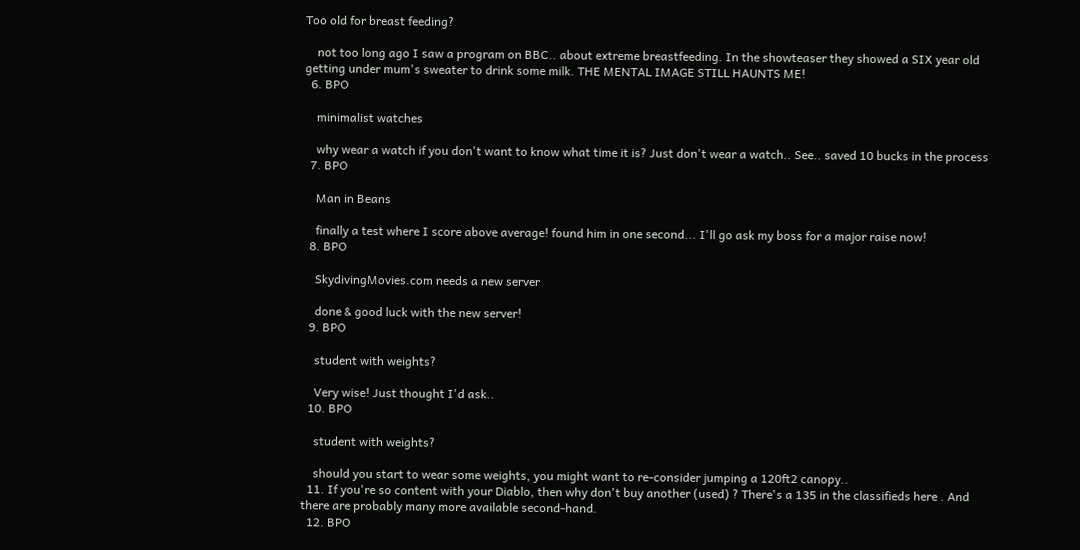Too old for breast feeding?

    not too long ago I saw a program on BBC.. about extreme breastfeeding. In the showteaser they showed a SIX year old getting under mum's sweater to drink some milk. THE MENTAL IMAGE STILL HAUNTS ME!
  6. BPO

    minimalist watches

    why wear a watch if you don't want to know what time it is? Just don't wear a watch.. See.. saved 10 bucks in the process
  7. BPO

    Man in Beans

    finally a test where I score above average! found him in one second... I'll go ask my boss for a major raise now!
  8. BPO

    SkydivingMovies.com needs a new server

    done & good luck with the new server!
  9. BPO

    student with weights?

    Very wise! Just thought I'd ask..
  10. BPO

    student with weights?

    should you start to wear some weights, you might want to re-consider jumping a 120ft2 canopy..
  11. If you're so content with your Diablo, then why don't buy another (used) ? There's a 135 in the classifieds here . And there are probably many more available second-hand.
  12. BPO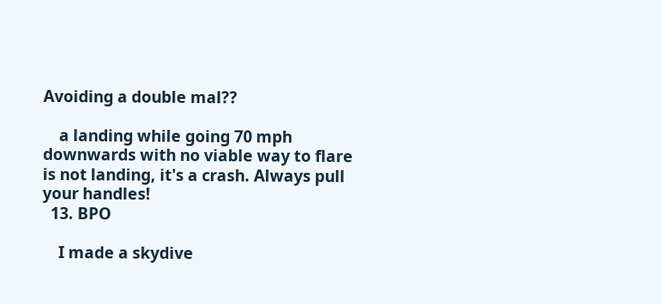Avoiding a double mal??

    a landing while going 70 mph downwards with no viable way to flare is not landing, it's a crash. Always pull your handles!
  13. BPO

    I made a skydive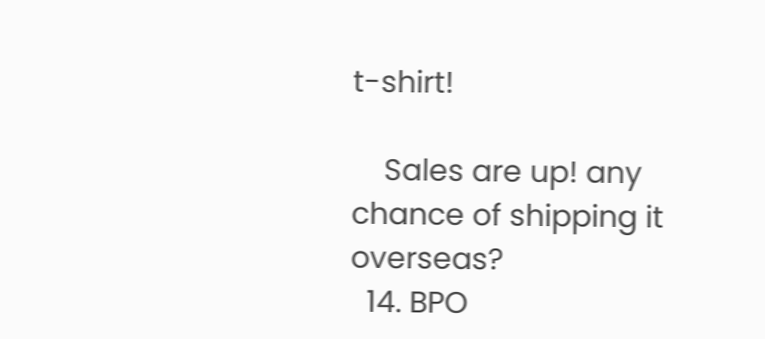t-shirt!

    Sales are up! any chance of shipping it overseas?
  14. BPO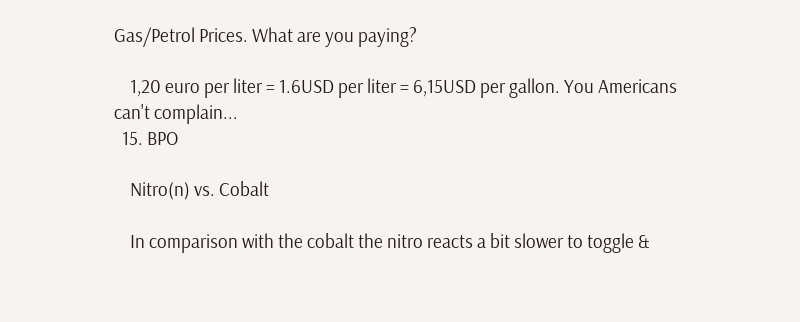Gas/Petrol Prices. What are you paying?

    1,20 euro per liter = 1.6USD per liter = 6,15USD per gallon. You Americans can't complain...
  15. BPO

    Nitro(n) vs. Cobalt

    In comparison with the cobalt the nitro reacts a bit slower to toggle &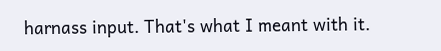harnass input. That's what I meant with it.